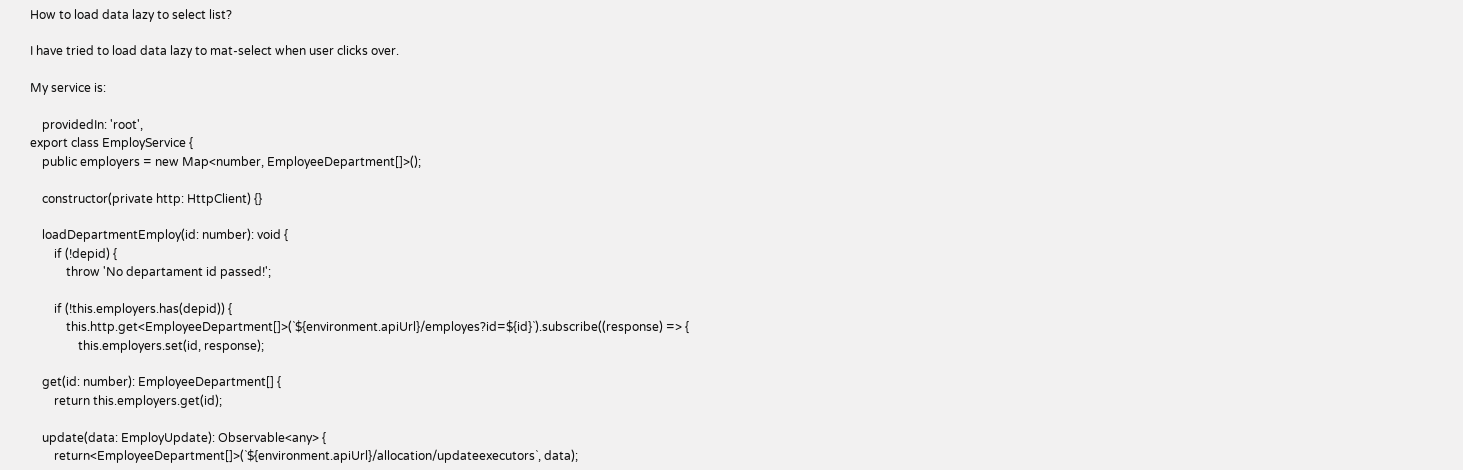How to load data lazy to select list?

I have tried to load data lazy to mat-select when user clicks over.

My service is:

    providedIn: 'root',
export class EmployService {
    public employers = new Map<number, EmployeeDepartment[]>();

    constructor(private http: HttpClient) {}

    loadDepartmentEmploy(id: number): void {
        if (!depid) {
            throw 'No departament id passed!';

        if (!this.employers.has(depid)) {
            this.http.get<EmployeeDepartment[]>(`${environment.apiUrl}/employes?id=${id}`).subscribe((response) => {
                this.employers.set(id, response);

    get(id: number): EmployeeDepartment[] {
        return this.employers.get(id);

    update(data: EmployUpdate): Observable<any> {
        return<EmployeeDepartment[]>(`${environment.apiUrl}/allocation/updateexecutors`, data);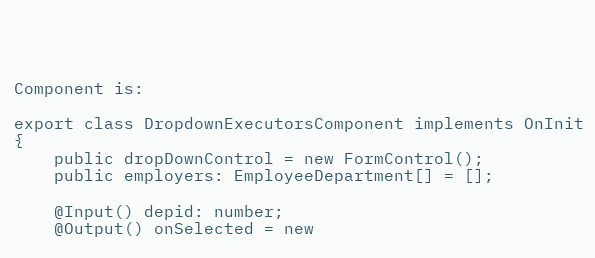Component is:

export class DropdownExecutorsComponent implements OnInit {
    public dropDownControl = new FormControl();
    public employers: EmployeeDepartment[] = [];

    @Input() depid: number;
    @Output() onSelected = new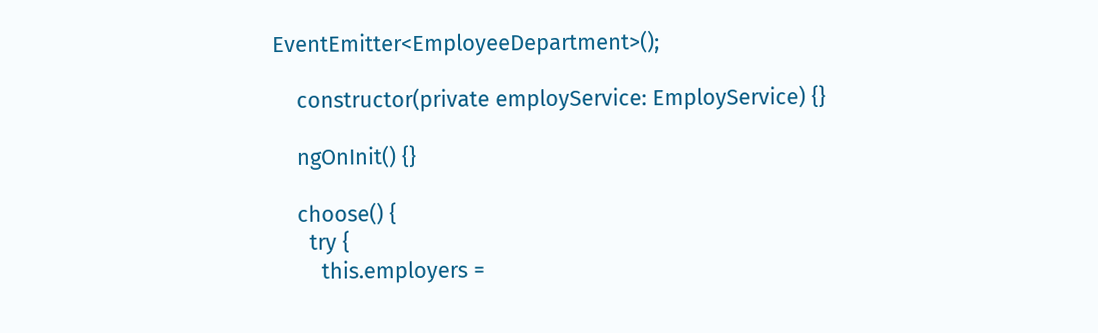EventEmitter<EmployeeDepartment>();

    constructor(private employService: EmployService) {}

    ngOnInit() {}

    choose() {
      try {
        this.employers =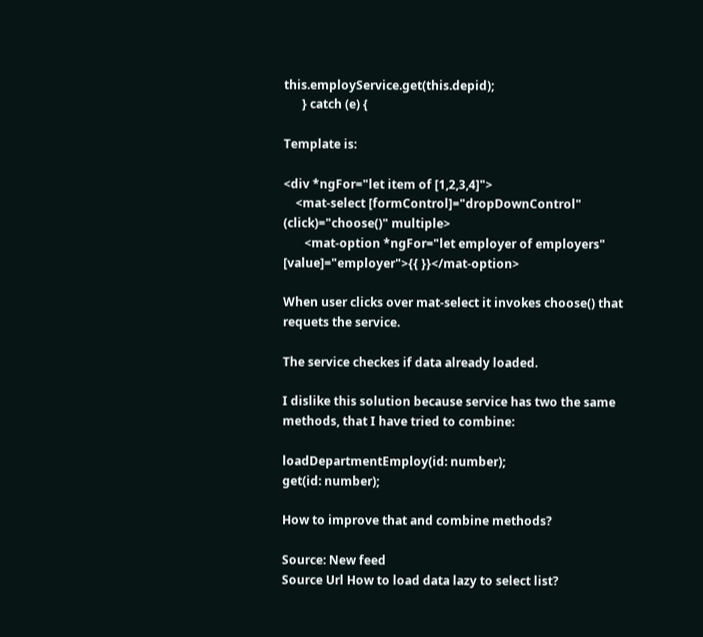this.employService.get(this.depid);
      } catch (e) {

Template is:

<div *ngFor="let item of [1,2,3,4]">
    <mat-select [formControl]="dropDownControl" (click)="choose()" multiple>
       <mat-option *ngFor="let employer of employers" [value]="employer">{{ }}</mat-option>

When user clicks over mat-select it invokes choose() that requets the service.

The service checkes if data already loaded.

I dislike this solution because service has two the same methods, that I have tried to combine:

loadDepartmentEmploy(id: number);
get(id: number);

How to improve that and combine methods?

Source: New feed
Source Url How to load data lazy to select list?